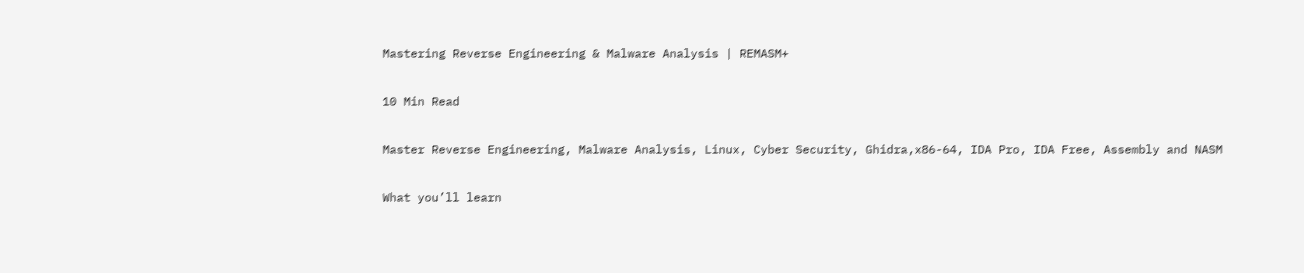Mastering Reverse Engineering & Malware Analysis | REMASM+

10 Min Read

Master Reverse Engineering, Malware Analysis, Linux, Cyber Security, Ghidra,x86-64, IDA Pro, IDA Free, Assembly and NASM

What you’ll learn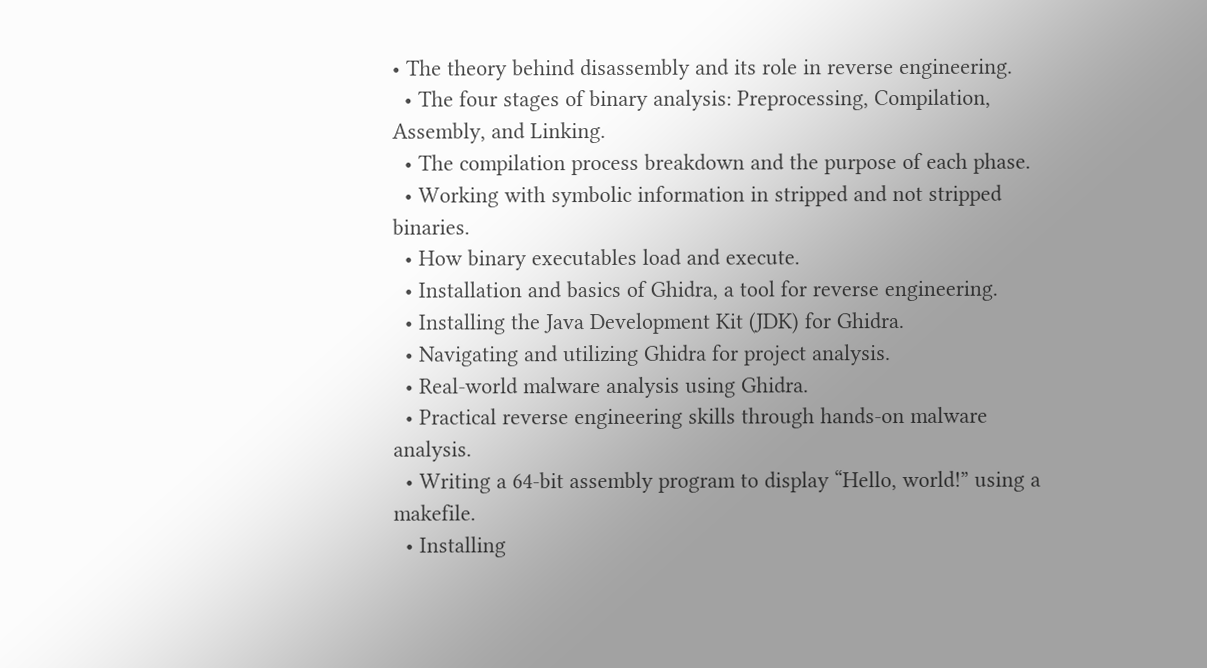• The theory behind disassembly and its role in reverse engineering.
  • The four stages of binary analysis: Preprocessing, Compilation, Assembly, and Linking.
  • The compilation process breakdown and the purpose of each phase.
  • Working with symbolic information in stripped and not stripped binaries.
  • How binary executables load and execute.
  • Installation and basics of Ghidra, a tool for reverse engineering.
  • Installing the Java Development Kit (JDK) for Ghidra.
  • Navigating and utilizing Ghidra for project analysis.
  • Real-world malware analysis using Ghidra.
  • Practical reverse engineering skills through hands-on malware analysis.
  • Writing a 64-bit assembly program to display “Hello, world!” using a makefile.
  • Installing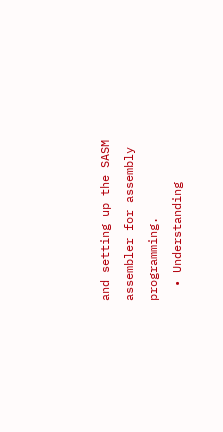and setting up the SASM assembler for assembly programming.
  • Understanding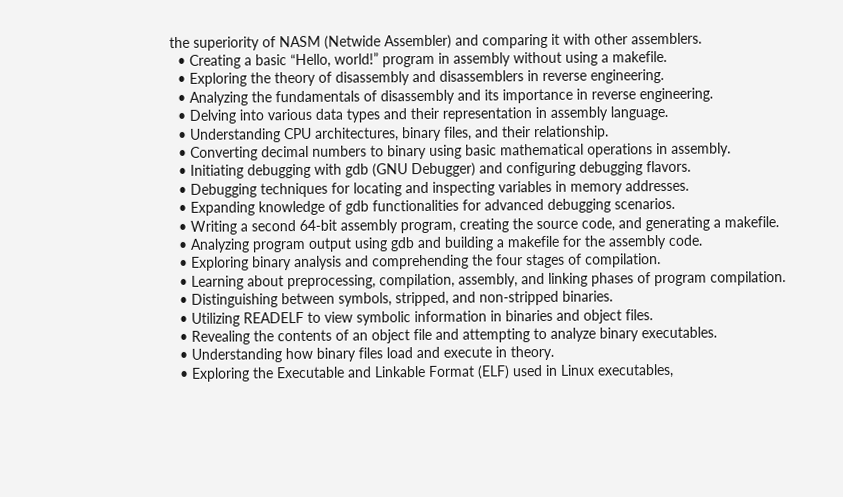the superiority of NASM (Netwide Assembler) and comparing it with other assemblers.
  • Creating a basic “Hello, world!” program in assembly without using a makefile.
  • Exploring the theory of disassembly and disassemblers in reverse engineering.
  • Analyzing the fundamentals of disassembly and its importance in reverse engineering.
  • Delving into various data types and their representation in assembly language.
  • Understanding CPU architectures, binary files, and their relationship.
  • Converting decimal numbers to binary using basic mathematical operations in assembly.
  • Initiating debugging with gdb (GNU Debugger) and configuring debugging flavors.
  • Debugging techniques for locating and inspecting variables in memory addresses.
  • Expanding knowledge of gdb functionalities for advanced debugging scenarios.
  • Writing a second 64-bit assembly program, creating the source code, and generating a makefile.
  • Analyzing program output using gdb and building a makefile for the assembly code.
  • Exploring binary analysis and comprehending the four stages of compilation.
  • Learning about preprocessing, compilation, assembly, and linking phases of program compilation.
  • Distinguishing between symbols, stripped, and non-stripped binaries.
  • Utilizing READELF to view symbolic information in binaries and object files.
  • Revealing the contents of an object file and attempting to analyze binary executables.
  • Understanding how binary files load and execute in theory.
  • Exploring the Executable and Linkable Format (ELF) used in Linux executables,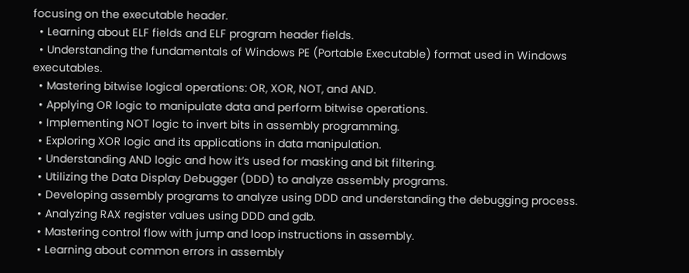focusing on the executable header.
  • Learning about ELF fields and ELF program header fields.
  • Understanding the fundamentals of Windows PE (Portable Executable) format used in Windows executables.
  • Mastering bitwise logical operations: OR, XOR, NOT, and AND.
  • Applying OR logic to manipulate data and perform bitwise operations.
  • Implementing NOT logic to invert bits in assembly programming.
  • Exploring XOR logic and its applications in data manipulation.
  • Understanding AND logic and how it’s used for masking and bit filtering.
  • Utilizing the Data Display Debugger (DDD) to analyze assembly programs.
  • Developing assembly programs to analyze using DDD and understanding the debugging process.
  • Analyzing RAX register values using DDD and gdb.
  • Mastering control flow with jump and loop instructions in assembly.
  • Learning about common errors in assembly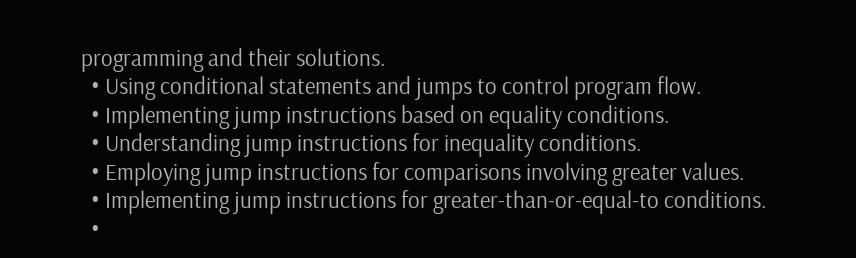programming and their solutions.
  • Using conditional statements and jumps to control program flow.
  • Implementing jump instructions based on equality conditions.
  • Understanding jump instructions for inequality conditions.
  • Employing jump instructions for comparisons involving greater values.
  • Implementing jump instructions for greater-than-or-equal-to conditions.
  •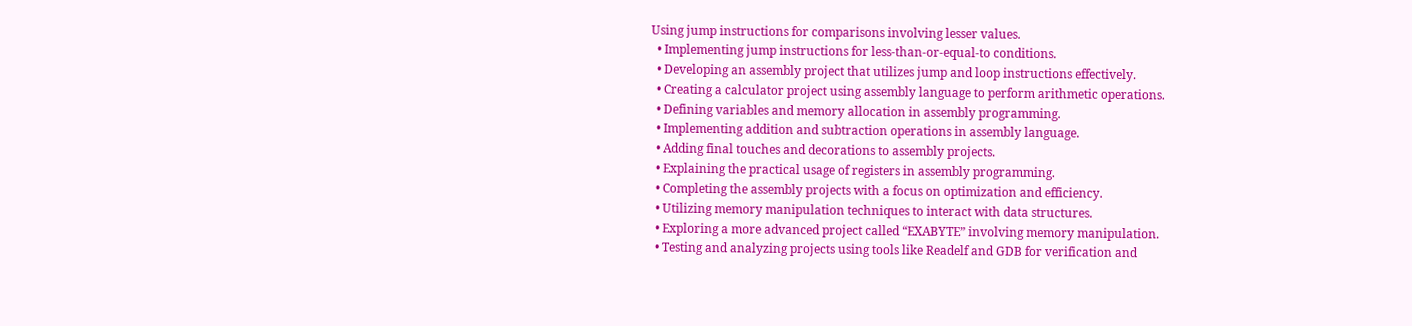Using jump instructions for comparisons involving lesser values.
  • Implementing jump instructions for less-than-or-equal-to conditions.
  • Developing an assembly project that utilizes jump and loop instructions effectively.
  • Creating a calculator project using assembly language to perform arithmetic operations.
  • Defining variables and memory allocation in assembly programming.
  • Implementing addition and subtraction operations in assembly language.
  • Adding final touches and decorations to assembly projects.
  • Explaining the practical usage of registers in assembly programming.
  • Completing the assembly projects with a focus on optimization and efficiency.
  • Utilizing memory manipulation techniques to interact with data structures.
  • Exploring a more advanced project called “EXABYTE” involving memory manipulation.
  • Testing and analyzing projects using tools like Readelf and GDB for verification and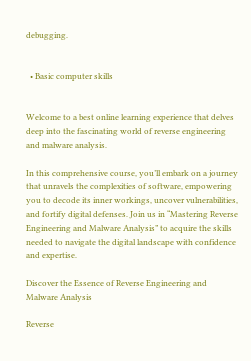debugging.


  • Basic computer skills


Welcome to a best online learning experience that delves deep into the fascinating world of reverse engineering and malware analysis.

In this comprehensive course, you’ll embark on a journey that unravels the complexities of software, empowering you to decode its inner workings, uncover vulnerabilities, and fortify digital defenses. Join us in “Mastering Reverse Engineering and Malware Analysis” to acquire the skills needed to navigate the digital landscape with confidence and expertise.

Discover the Essence of Reverse Engineering and Malware Analysis

Reverse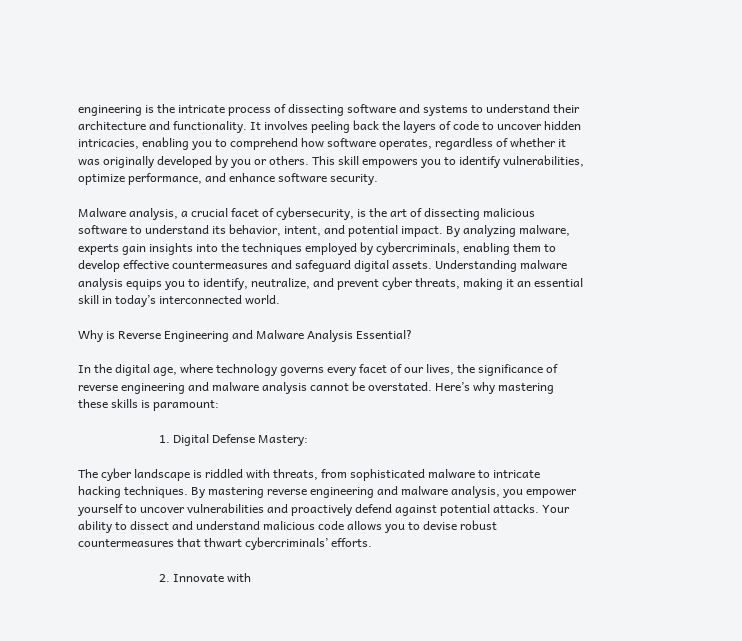engineering is the intricate process of dissecting software and systems to understand their architecture and functionality. It involves peeling back the layers of code to uncover hidden intricacies, enabling you to comprehend how software operates, regardless of whether it was originally developed by you or others. This skill empowers you to identify vulnerabilities, optimize performance, and enhance software security.

Malware analysis, a crucial facet of cybersecurity, is the art of dissecting malicious software to understand its behavior, intent, and potential impact. By analyzing malware, experts gain insights into the techniques employed by cybercriminals, enabling them to develop effective countermeasures and safeguard digital assets. Understanding malware analysis equips you to identify, neutralize, and prevent cyber threats, making it an essential skill in today’s interconnected world.

Why is Reverse Engineering and Malware Analysis Essential?

In the digital age, where technology governs every facet of our lives, the significance of reverse engineering and malware analysis cannot be overstated. Here’s why mastering these skills is paramount:

                           1. Digital Defense Mastery:

The cyber landscape is riddled with threats, from sophisticated malware to intricate hacking techniques. By mastering reverse engineering and malware analysis, you empower yourself to uncover vulnerabilities and proactively defend against potential attacks. Your ability to dissect and understand malicious code allows you to devise robust countermeasures that thwart cybercriminals’ efforts.

                           2. Innovate with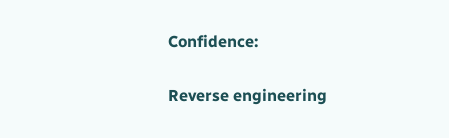Confidence:

Reverse engineering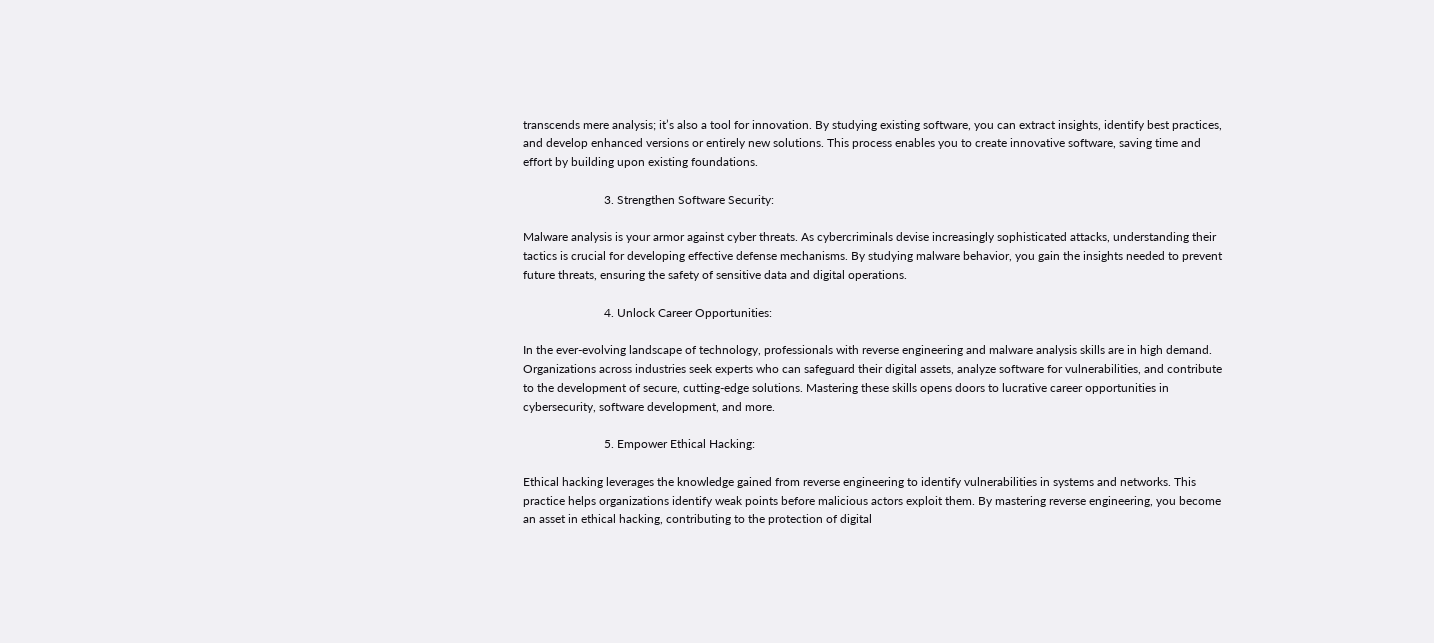transcends mere analysis; it’s also a tool for innovation. By studying existing software, you can extract insights, identify best practices, and develop enhanced versions or entirely new solutions. This process enables you to create innovative software, saving time and effort by building upon existing foundations.

                           3. Strengthen Software Security:

Malware analysis is your armor against cyber threats. As cybercriminals devise increasingly sophisticated attacks, understanding their tactics is crucial for developing effective defense mechanisms. By studying malware behavior, you gain the insights needed to prevent future threats, ensuring the safety of sensitive data and digital operations.

                           4. Unlock Career Opportunities:

In the ever-evolving landscape of technology, professionals with reverse engineering and malware analysis skills are in high demand. Organizations across industries seek experts who can safeguard their digital assets, analyze software for vulnerabilities, and contribute to the development of secure, cutting-edge solutions. Mastering these skills opens doors to lucrative career opportunities in cybersecurity, software development, and more.

                           5. Empower Ethical Hacking:

Ethical hacking leverages the knowledge gained from reverse engineering to identify vulnerabilities in systems and networks. This practice helps organizations identify weak points before malicious actors exploit them. By mastering reverse engineering, you become an asset in ethical hacking, contributing to the protection of digital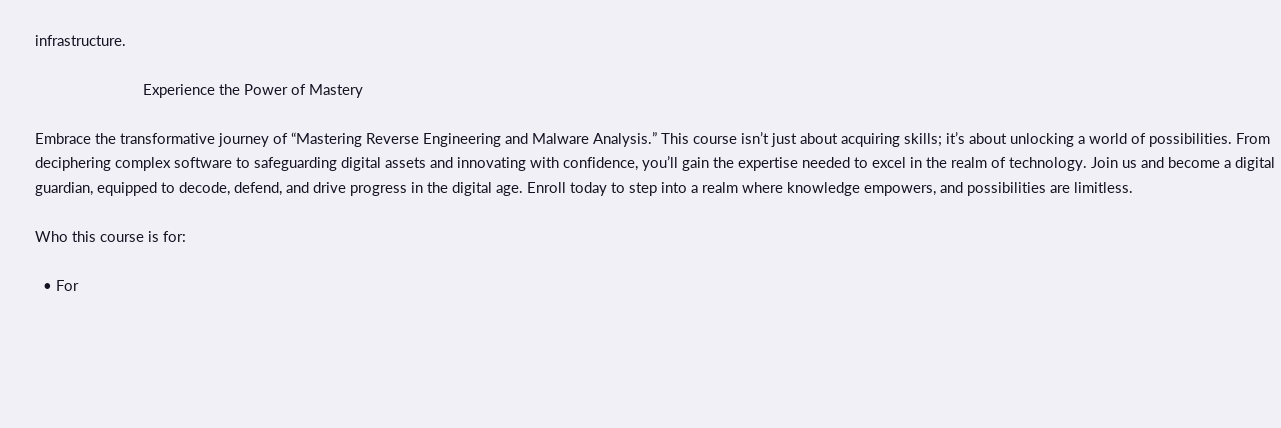infrastructure.

                           Experience the Power of Mastery

Embrace the transformative journey of “Mastering Reverse Engineering and Malware Analysis.” This course isn’t just about acquiring skills; it’s about unlocking a world of possibilities. From deciphering complex software to safeguarding digital assets and innovating with confidence, you’ll gain the expertise needed to excel in the realm of technology. Join us and become a digital guardian, equipped to decode, defend, and drive progress in the digital age. Enroll today to step into a realm where knowledge empowers, and possibilities are limitless.

Who this course is for:

  • For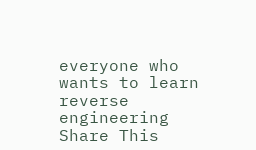everyone who wants to learn reverse engineering
Share This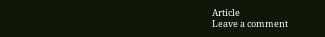Article
Leave a comment